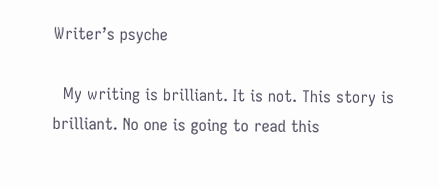Writer’s psyche

  My writing is brilliant. It is not. This story is brilliant. No one is going to read this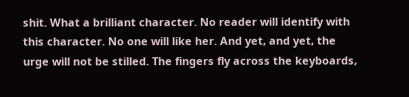shit. What a brilliant character. No reader will identify with this character. No one will like her. And yet, and yet, the urge will not be stilled. The fingers fly across the keyboards,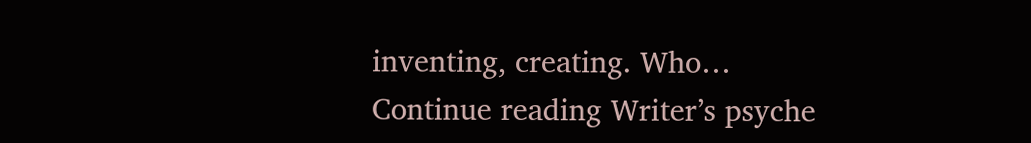inventing, creating. Who… Continue reading Writer’s psyche